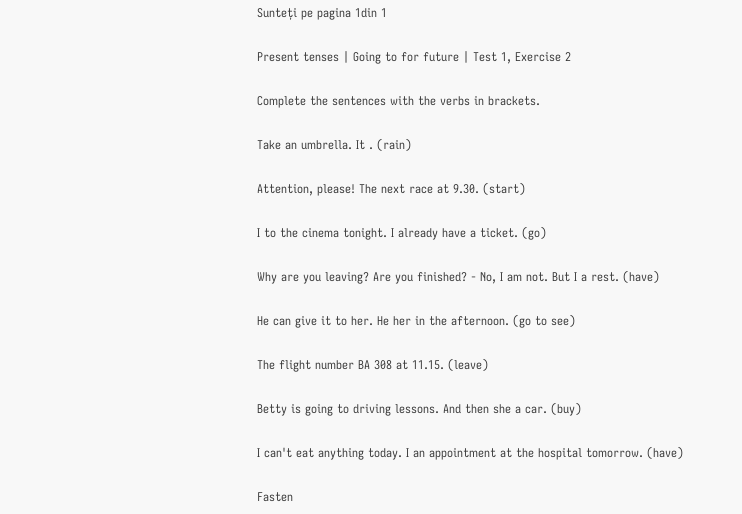Sunteți pe pagina 1din 1

Present tenses | Going to for future | Test 1, Exercise 2

Complete the sentences with the verbs in brackets.

Take an umbrella. It . (rain)

Attention, please! The next race at 9.30. (start)

I to the cinema tonight. I already have a ticket. (go)

Why are you leaving? Are you finished? - No, I am not. But I a rest. (have)

He can give it to her. He her in the afternoon. (go to see)

The flight number BA 308 at 11.15. (leave)

Betty is going to driving lessons. And then she a car. (buy)

I can't eat anything today. I an appointment at the hospital tomorrow. (have)

Fasten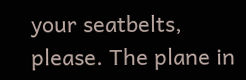your seatbelts, please. The plane in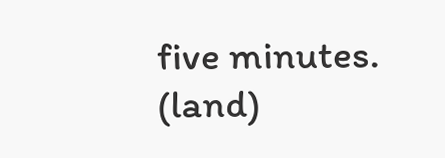five minutes. (land)